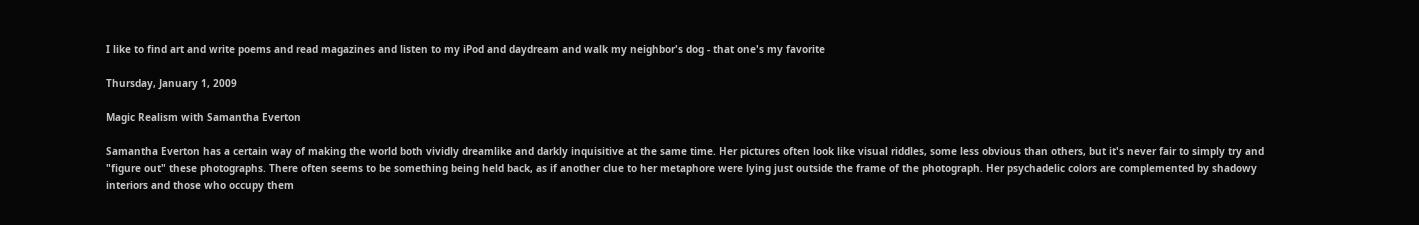I like to find art and write poems and read magazines and listen to my iPod and daydream and walk my neighbor's dog - that one's my favorite

Thursday, January 1, 2009

Magic Realism with Samantha Everton

Samantha Everton has a certain way of making the world both vividly dreamlike and darkly inquisitive at the same time. Her pictures often look like visual riddles, some less obvious than others, but it's never fair to simply try and "figure out" these photographs. There often seems to be something being held back, as if another clue to her metaphore were lying just outside the frame of the photograph. Her psychadelic colors are complemented by shadowy interiors and those who occupy them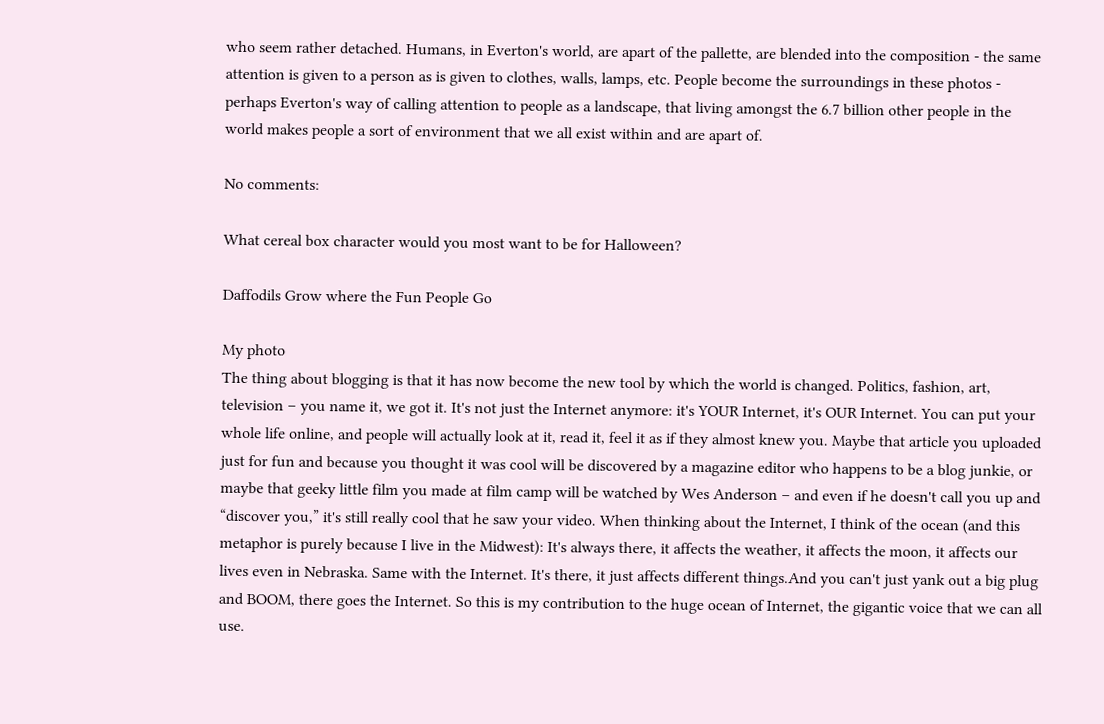who seem rather detached. Humans, in Everton's world, are apart of the pallette, are blended into the composition - the same attention is given to a person as is given to clothes, walls, lamps, etc. People become the surroundings in these photos - perhaps Everton's way of calling attention to people as a landscape, that living amongst the 6.7 billion other people in the world makes people a sort of environment that we all exist within and are apart of.

No comments:

What cereal box character would you most want to be for Halloween?

Daffodils Grow where the Fun People Go

My photo
The thing about blogging is that it has now become the new tool by which the world is changed. Politics, fashion, art, television – you name it, we got it. It's not just the Internet anymore: it's YOUR Internet, it's OUR Internet. You can put your whole life online, and people will actually look at it, read it, feel it as if they almost knew you. Maybe that article you uploaded just for fun and because you thought it was cool will be discovered by a magazine editor who happens to be a blog junkie, or maybe that geeky little film you made at film camp will be watched by Wes Anderson – and even if he doesn't call you up and “discover you,” it's still really cool that he saw your video. When thinking about the Internet, I think of the ocean (and this metaphor is purely because I live in the Midwest): It's always there, it affects the weather, it affects the moon, it affects our lives even in Nebraska. Same with the Internet. It's there, it just affects different things.And you can't just yank out a big plug and BOOM, there goes the Internet. So this is my contribution to the huge ocean of Internet, the gigantic voice that we can all use.